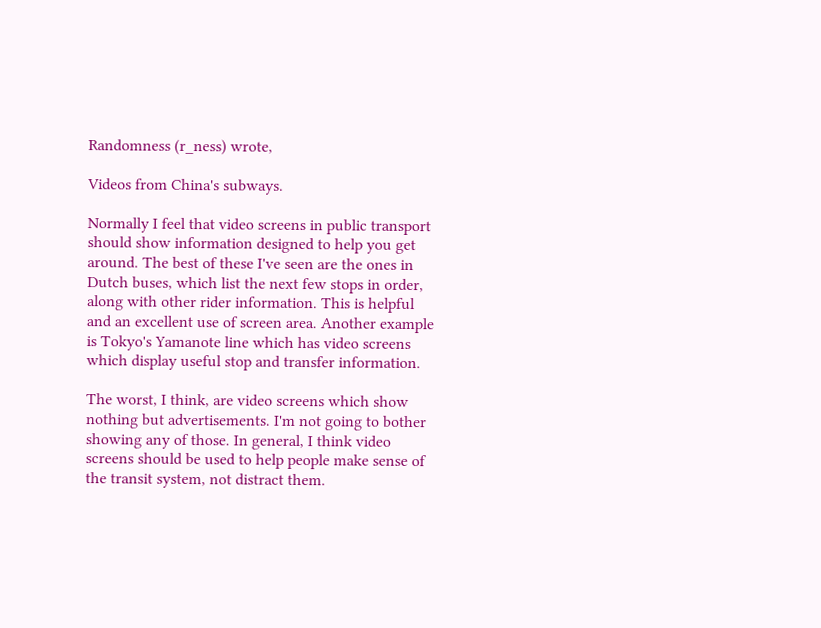Randomness (r_ness) wrote,

Videos from China's subways.

Normally I feel that video screens in public transport should show information designed to help you get around. The best of these I've seen are the ones in Dutch buses, which list the next few stops in order, along with other rider information. This is helpful and an excellent use of screen area. Another example is Tokyo's Yamanote line which has video screens which display useful stop and transfer information.

The worst, I think, are video screens which show nothing but advertisements. I'm not going to bother showing any of those. In general, I think video screens should be used to help people make sense of the transit system, not distract them.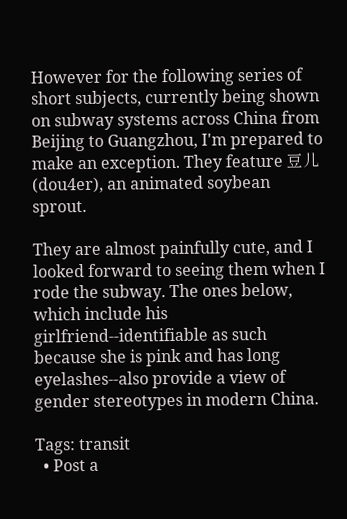However for the following series of short subjects, currently being shown on subway systems across China from Beijing to Guangzhou, I'm prepared to make an exception. They feature 豆儿 (dou4er), an animated soybean sprout.

They are almost painfully cute, and I looked forward to seeing them when I rode the subway. The ones below, which include his girlfriend--identifiable as such because she is pink and has long eyelashes--also provide a view of gender stereotypes in modern China.

Tags: transit
  • Post a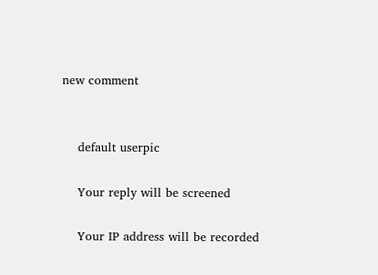new comment


    default userpic

    Your reply will be screened

    Your IP address will be recorded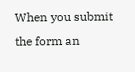When you submit the form an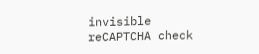invisible reCAPTCHA check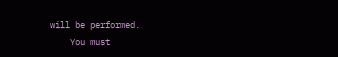will be performed.
    You must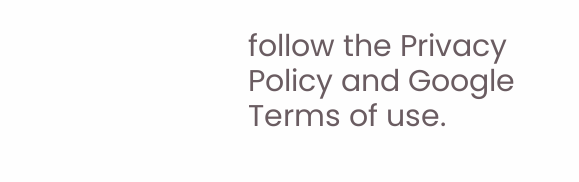follow the Privacy Policy and Google Terms of use.